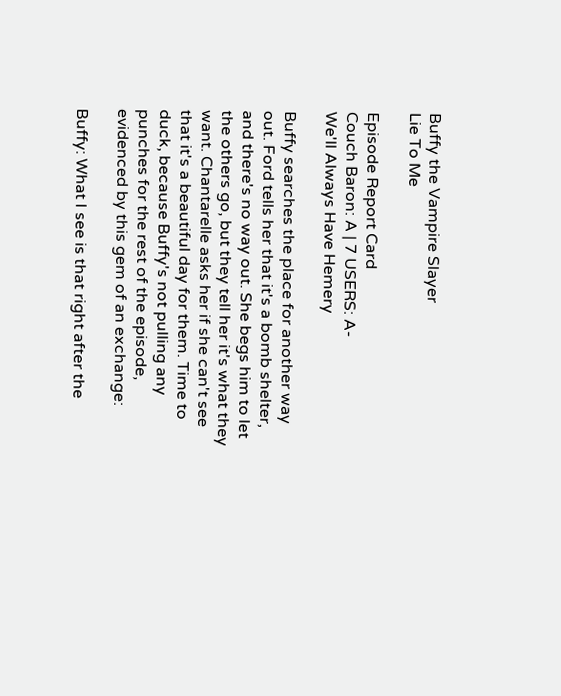Buffy the Vampire Slayer
Lie To Me

Episode Report Card
Couch Baron: A | 7 USERS: A-
We'll Always Have Hemery

Buffy searches the place for another way out. Ford tells her that it's a bomb shelter, and there's no way out. She begs him to let the others go, but they tell her it's what they want. Chantarelle asks her if she can't see that it's a beautiful day for them. Time to duck, because Buffy's not pulling any punches for the rest of the episode, evidenced by this gem of an exchange:

Buffy: What I see is that right after the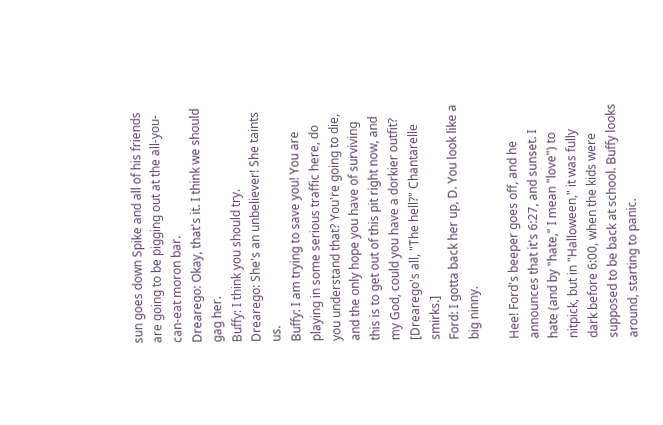sun goes down Spike and all of his friends are going to be pigging out at the all-you-can-eat moron bar.
Drearego: Okay, that's it. I think we should gag her.
Buffy: I think you should try.
Drearego: She's an unbeliever! She taints us.
Buffy: I am trying to save you! You are playing in some serious traffic here, do you understand that? You're going to die, and the only hope you have of surviving this is to get out of this pit right now, and my God, could you have a dorkier outfit? [Drearego's all, "The hell?" Chantarelle smirks.]
Ford: I gotta back her up, D. You look like a big ninny.

Hee! Ford's beeper goes off, and he announces that it's 6:27, and sunset. I hate (and by "hate," I mean "love") to nitpick, but in "Halloween," it was fully dark before 6:00, when the kids were supposed to be back at school. Buffy looks around, starting to panic.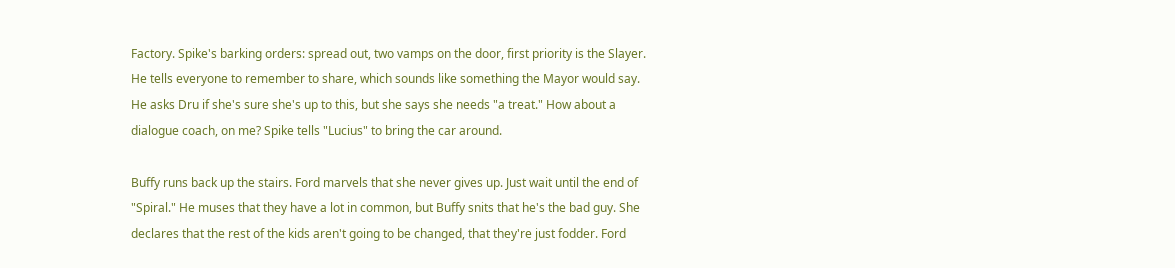Factory. Spike's barking orders: spread out, two vamps on the door, first priority is the Slayer. He tells everyone to remember to share, which sounds like something the Mayor would say. He asks Dru if she's sure she's up to this, but she says she needs "a treat." How about a dialogue coach, on me? Spike tells "Lucius" to bring the car around.

Buffy runs back up the stairs. Ford marvels that she never gives up. Just wait until the end of "Spiral." He muses that they have a lot in common, but Buffy snits that he's the bad guy. She declares that the rest of the kids aren't going to be changed, that they're just fodder. Ford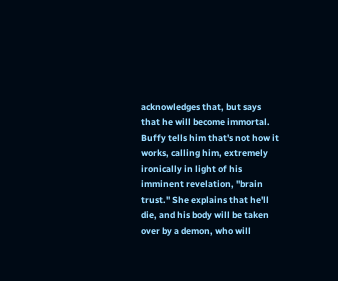acknowledges that, but says that he will become immortal. Buffy tells him that's not how it works, calling him, extremely ironically in light of his imminent revelation, "brain trust." She explains that he'll die, and his body will be taken over by a demon, who will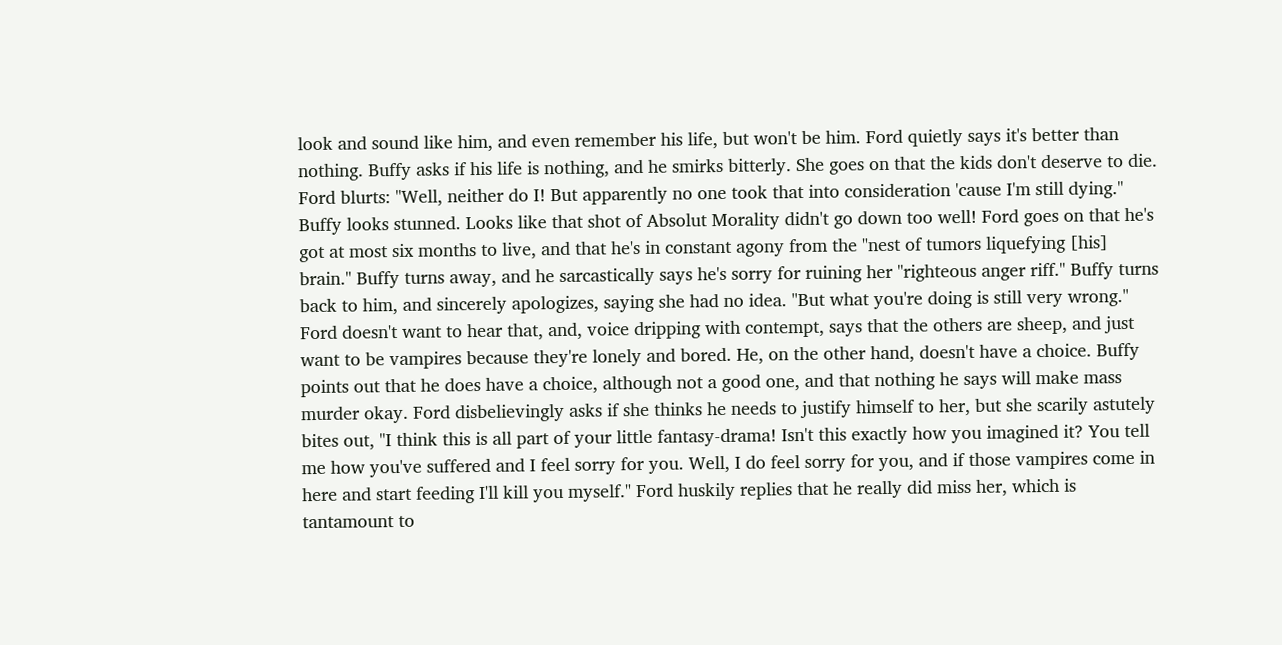look and sound like him, and even remember his life, but won't be him. Ford quietly says it's better than nothing. Buffy asks if his life is nothing, and he smirks bitterly. She goes on that the kids don't deserve to die. Ford blurts: "Well, neither do I! But apparently no one took that into consideration 'cause I'm still dying." Buffy looks stunned. Looks like that shot of Absolut Morality didn't go down too well! Ford goes on that he's got at most six months to live, and that he's in constant agony from the "nest of tumors liquefying [his] brain." Buffy turns away, and he sarcastically says he's sorry for ruining her "righteous anger riff." Buffy turns back to him, and sincerely apologizes, saying she had no idea. "But what you're doing is still very wrong." Ford doesn't want to hear that, and, voice dripping with contempt, says that the others are sheep, and just want to be vampires because they're lonely and bored. He, on the other hand, doesn't have a choice. Buffy points out that he does have a choice, although not a good one, and that nothing he says will make mass murder okay. Ford disbelievingly asks if she thinks he needs to justify himself to her, but she scarily astutely bites out, "I think this is all part of your little fantasy-drama! Isn't this exactly how you imagined it? You tell me how you've suffered and I feel sorry for you. Well, I do feel sorry for you, and if those vampires come in here and start feeding I'll kill you myself." Ford huskily replies that he really did miss her, which is tantamount to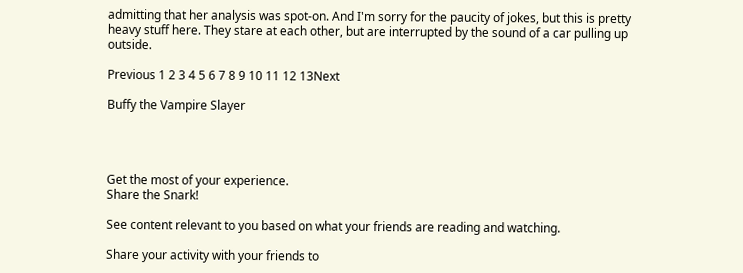admitting that her analysis was spot-on. And I'm sorry for the paucity of jokes, but this is pretty heavy stuff here. They stare at each other, but are interrupted by the sound of a car pulling up outside.

Previous 1 2 3 4 5 6 7 8 9 10 11 12 13Next

Buffy the Vampire Slayer




Get the most of your experience.
Share the Snark!

See content relevant to you based on what your friends are reading and watching.

Share your activity with your friends to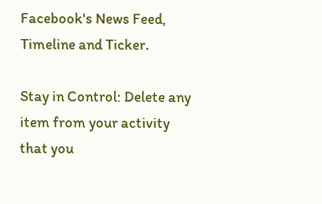Facebook's News Feed, Timeline and Ticker.

Stay in Control: Delete any item from your activity that you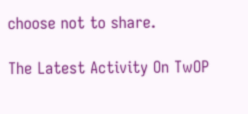choose not to share.

The Latest Activity On TwOP